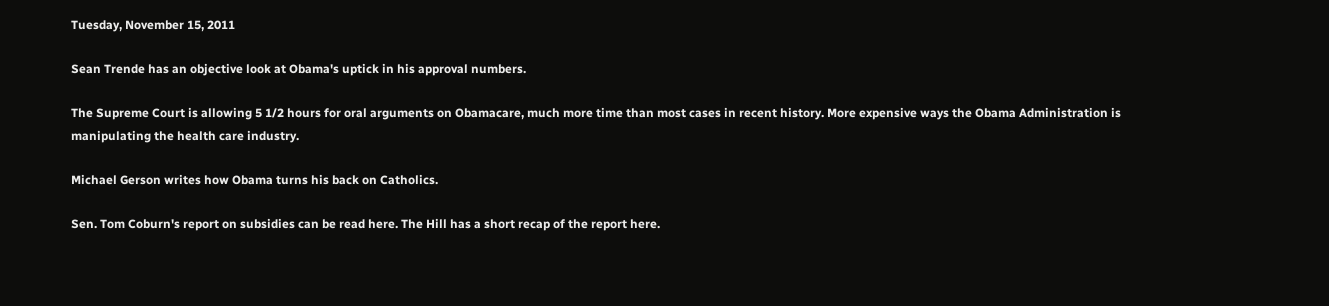Tuesday, November 15, 2011

Sean Trende has an objective look at Obama's uptick in his approval numbers.

The Supreme Court is allowing 5 1/2 hours for oral arguments on Obamacare, much more time than most cases in recent history. More expensive ways the Obama Administration is manipulating the health care industry.

Michael Gerson writes how Obama turns his back on Catholics.

Sen. Tom Coburn's report on subsidies can be read here. The Hill has a short recap of the report here.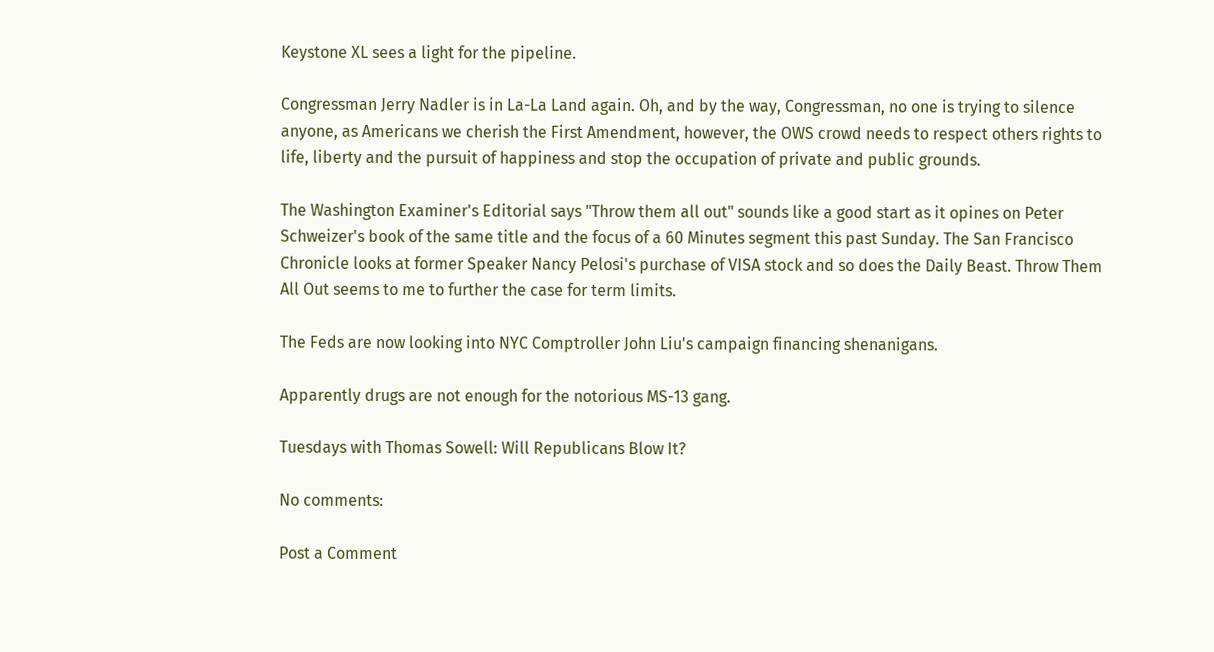Keystone XL sees a light for the pipeline.

Congressman Jerry Nadler is in La-La Land again. Oh, and by the way, Congressman, no one is trying to silence anyone, as Americans we cherish the First Amendment, however, the OWS crowd needs to respect others rights to life, liberty and the pursuit of happiness and stop the occupation of private and public grounds.

The Washington Examiner's Editorial says "Throw them all out" sounds like a good start as it opines on Peter Schweizer's book of the same title and the focus of a 60 Minutes segment this past Sunday. The San Francisco Chronicle looks at former Speaker Nancy Pelosi's purchase of VISA stock and so does the Daily Beast. Throw Them All Out seems to me to further the case for term limits.

The Feds are now looking into NYC Comptroller John Liu's campaign financing shenanigans.

Apparently drugs are not enough for the notorious MS-13 gang.

Tuesdays with Thomas Sowell: Will Republicans Blow It?

No comments:

Post a Comment